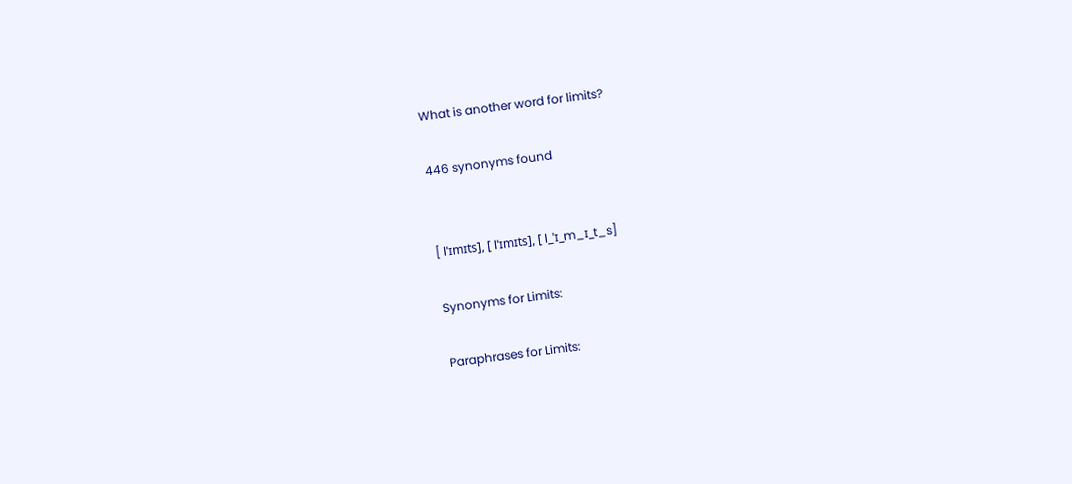What is another word for limits?

446 synonyms found


[ lˈɪmɪts], [ lˈɪmɪts], [ l_ˈɪ_m_ɪ_t_s]

Synonyms for Limits:

Paraphrases for Limits: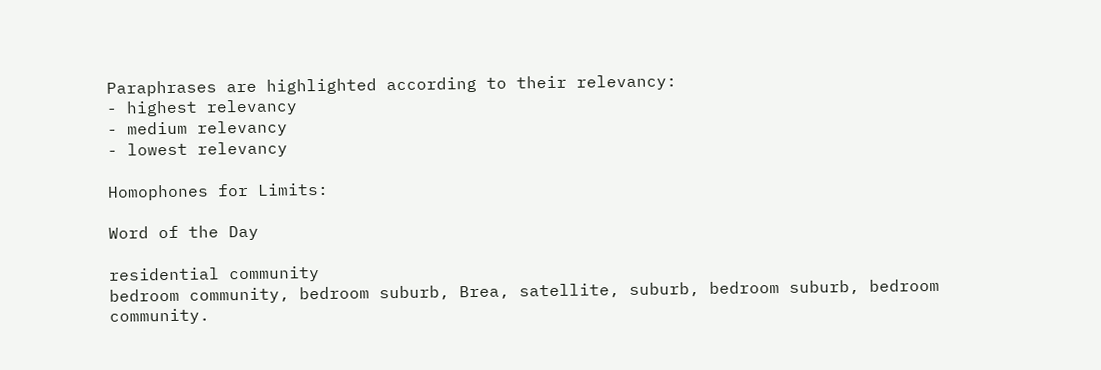Paraphrases are highlighted according to their relevancy:
- highest relevancy
- medium relevancy
- lowest relevancy

Homophones for Limits:

Word of the Day

residential community
bedroom community, bedroom suburb, Brea, satellite, suburb, bedroom suburb, bedroom community.